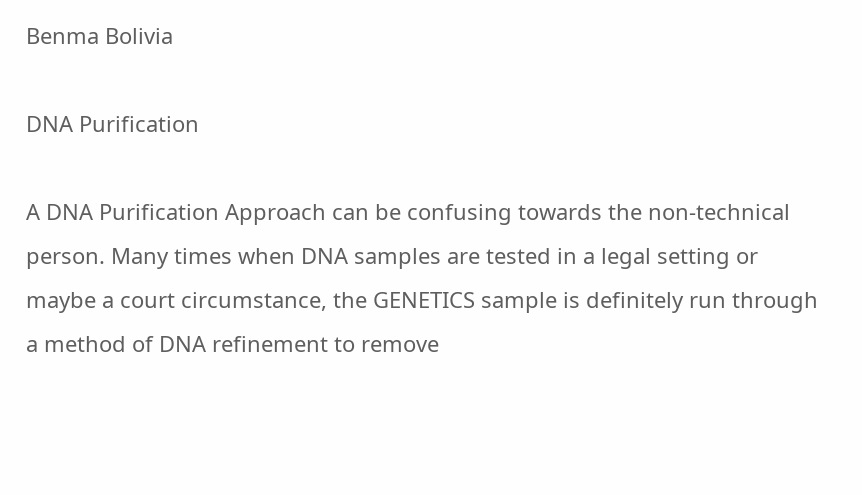Benma Bolivia

DNA Purification

A DNA Purification Approach can be confusing towards the non-technical person. Many times when DNA samples are tested in a legal setting or maybe a court circumstance, the GENETICS sample is definitely run through a method of DNA refinement to remove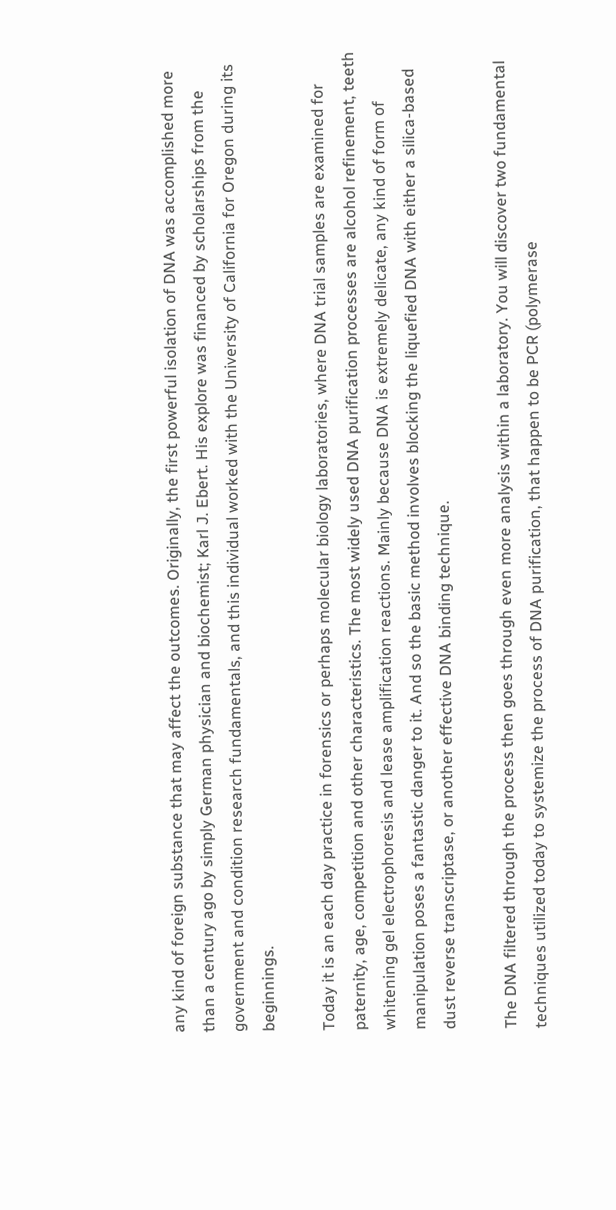any kind of foreign substance that may affect the outcomes. Originally, the first powerful isolation of DNA was accomplished more than a century ago by simply German physician and biochemist; Karl J. Ebert. His explore was financed by scholarships from the government and condition research fundamentals, and this individual worked with the University of California for Oregon during its beginnings.

Today it is an each day practice in forensics or perhaps molecular biology laboratories, where DNA trial samples are examined for paternity, age, competition and other characteristics. The most widely used DNA purification processes are alcohol refinement, teeth whitening gel electrophoresis and lease amplification reactions. Mainly because DNA is extremely delicate, any kind of form of manipulation poses a fantastic danger to it. And so the basic method involves blocking the liquefied DNA with either a silica-based dust reverse transcriptase, or another effective DNA binding technique.

The DNA filtered through the process then goes through even more analysis within a laboratory. You will discover two fundamental techniques utilized today to systemize the process of DNA purification, that happen to be PCR (polymerase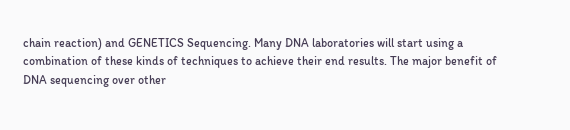chain reaction) and GENETICS Sequencing. Many DNA laboratories will start using a combination of these kinds of techniques to achieve their end results. The major benefit of DNA sequencing over other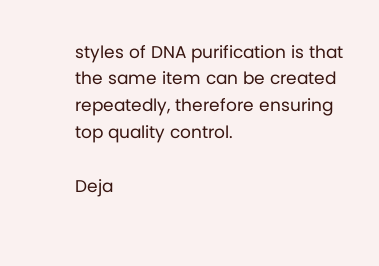styles of DNA purification is that the same item can be created repeatedly, therefore ensuring top quality control.

Deja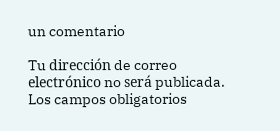un comentario

Tu dirección de correo electrónico no será publicada. Los campos obligatorios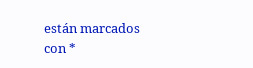están marcados con *